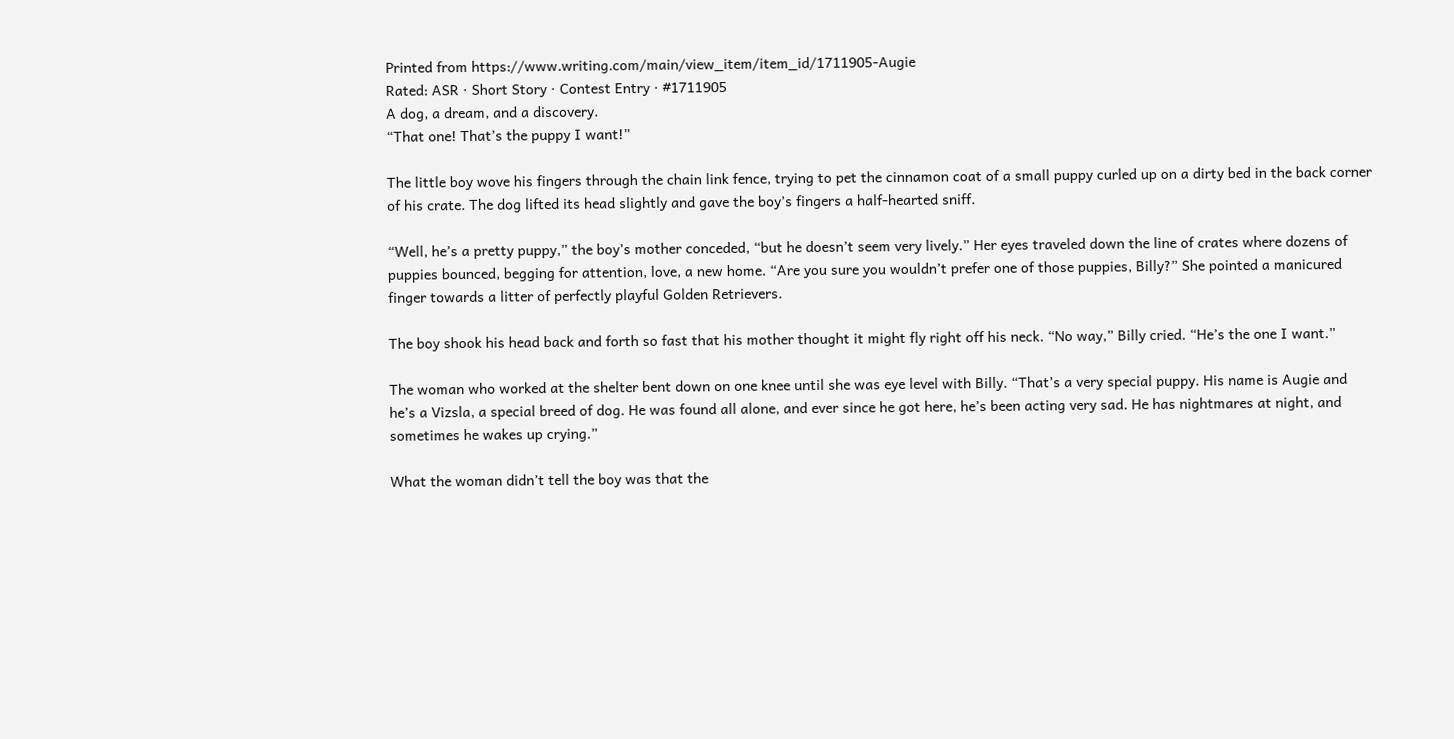Printed from https://www.writing.com/main/view_item/item_id/1711905-Augie
Rated: ASR · Short Story · Contest Entry · #1711905
A dog, a dream, and a discovery.
“That one! That’s the puppy I want!”

The little boy wove his fingers through the chain link fence, trying to pet the cinnamon coat of a small puppy curled up on a dirty bed in the back corner of his crate. The dog lifted its head slightly and gave the boy’s fingers a half-hearted sniff.

“Well, he’s a pretty puppy,” the boy’s mother conceded, “but he doesn’t seem very lively.” Her eyes traveled down the line of crates where dozens of puppies bounced, begging for attention, love, a new home. “Are you sure you wouldn’t prefer one of those puppies, Billy?” She pointed a manicured finger towards a litter of perfectly playful Golden Retrievers.

The boy shook his head back and forth so fast that his mother thought it might fly right off his neck. “No way,” Billy cried. “He’s the one I want.”

The woman who worked at the shelter bent down on one knee until she was eye level with Billy. “That’s a very special puppy. His name is Augie and he’s a Vizsla, a special breed of dog. He was found all alone, and ever since he got here, he’s been acting very sad. He has nightmares at night, and sometimes he wakes up crying.”

What the woman didn’t tell the boy was that the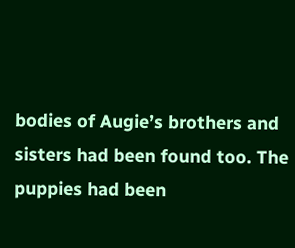bodies of Augie’s brothers and sisters had been found too. The puppies had been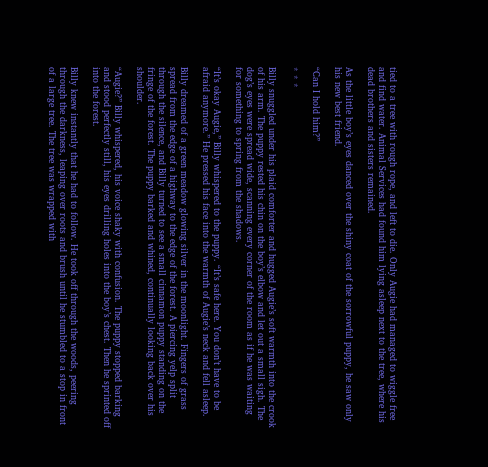tied to a tree with rough rope, and left to die. Only Augie had managed to wiggle free and find water. Animal Services had found him lying asleep next to the tree, where his dead brothers and sisters remained.

As the little boy’s eyes danced over the shiny coat of the sorrowful puppy, he saw only his new best friend.

“Can I hold him?”

* * *

Billy snuggled under his plaid comforter and hugged Augie’s soft warmth into the crook of his arm. The puppy rested his chin on the boy’s elbow and let out a small sigh. The dog’s eyes were spread wide, scanning every corner of the room as if he was waiting for something to spring from the shadows.

“It’s okay Augie,” Billy whispered to the puppy. “It’s safe here. You don’t have to be afraid anymore.” He pressed his face into the warmth of Augie’s neck and fell asleep.

Billy dreamed of a green meadow glowing silver in the moonlight. Fingers of grass spread from the edge of a highway to the edge of the forest. A piercing yelp split through the silence, and Billy turned to see a small cinnamon puppy standing on the fringe of the forest. The puppy barked and whined, continually looking back over his shoulder.

“Augie?” Billy whispered, his voice shaky with confusion. The puppy stopped barking and stood perfectly still, his eyes drilling holes into the boy’s chest. Then he sprinted off into the forest.

Billy knew instantly that he had to follow. He took off through the woods, peering through the darkness, leaping over roots and brush until he stumbled to a stop in front of a large tree. The tree was wrapped with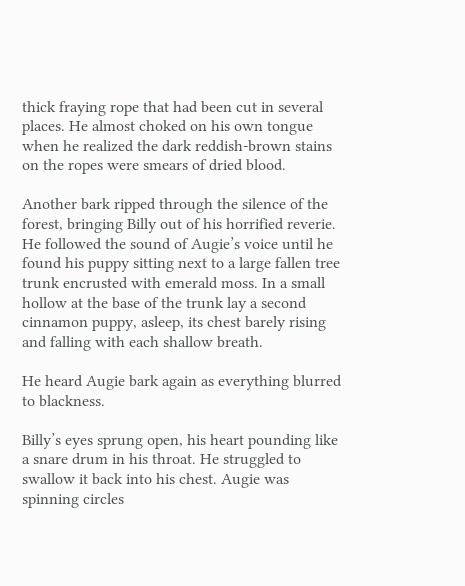thick fraying rope that had been cut in several places. He almost choked on his own tongue when he realized the dark reddish-brown stains on the ropes were smears of dried blood.

Another bark ripped through the silence of the forest, bringing Billy out of his horrified reverie. He followed the sound of Augie’s voice until he found his puppy sitting next to a large fallen tree trunk encrusted with emerald moss. In a small hollow at the base of the trunk lay a second cinnamon puppy, asleep, its chest barely rising and falling with each shallow breath.

He heard Augie bark again as everything blurred to blackness.

Billy’s eyes sprung open, his heart pounding like a snare drum in his throat. He struggled to swallow it back into his chest. Augie was spinning circles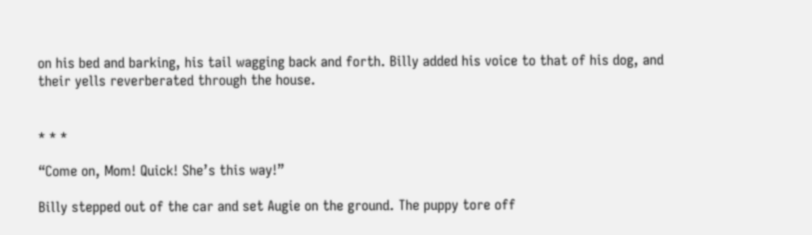on his bed and barking, his tail wagging back and forth. Billy added his voice to that of his dog, and their yells reverberated through the house.


* * *

“Come on, Mom! Quick! She’s this way!”

Billy stepped out of the car and set Augie on the ground. The puppy tore off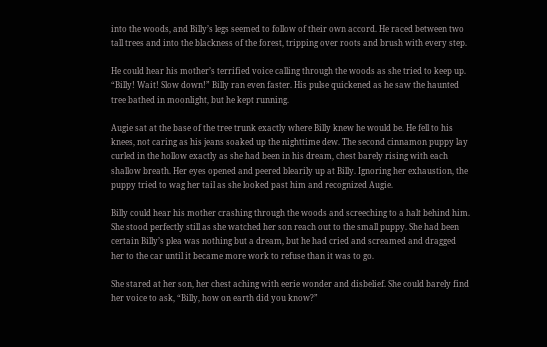into the woods, and Billy’s legs seemed to follow of their own accord. He raced between two tall trees and into the blackness of the forest, tripping over roots and brush with every step.

He could hear his mother’s terrified voice calling through the woods as she tried to keep up. “Billy! Wait! Slow down!” Billy ran even faster. His pulse quickened as he saw the haunted tree bathed in moonlight, but he kept running.

Augie sat at the base of the tree trunk exactly where Billy knew he would be. He fell to his knees, not caring as his jeans soaked up the nighttime dew. The second cinnamon puppy lay curled in the hollow exactly as she had been in his dream, chest barely rising with each shallow breath. Her eyes opened and peered blearily up at Billy. Ignoring her exhaustion, the puppy tried to wag her tail as she looked past him and recognized Augie.

Billy could hear his mother crashing through the woods and screeching to a halt behind him. She stood perfectly still as she watched her son reach out to the small puppy. She had been certain Billy’s plea was nothing but a dream, but he had cried and screamed and dragged her to the car until it became more work to refuse than it was to go.

She stared at her son, her chest aching with eerie wonder and disbelief. She could barely find her voice to ask, “Billy, how on earth did you know?”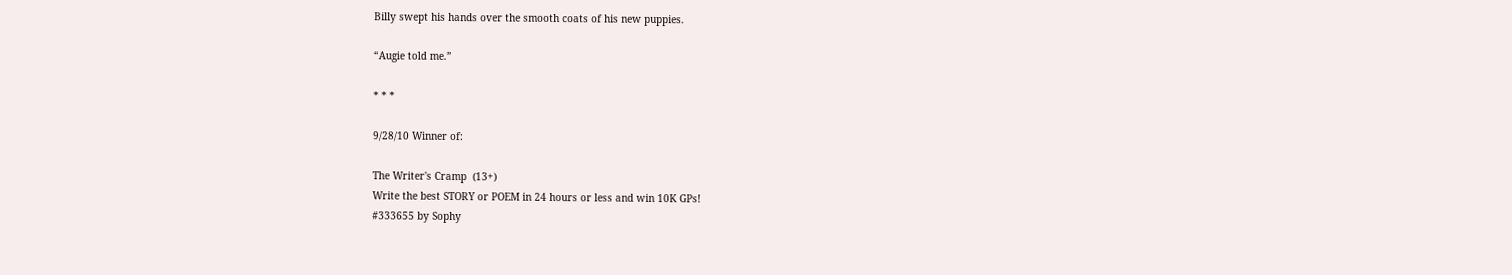Billy swept his hands over the smooth coats of his new puppies.

“Augie told me.”

* * *

9/28/10 Winner of:

The Writer's Cramp  (13+)
Write the best STORY or POEM in 24 hours or less and win 10K GPs!
#333655 by Sophy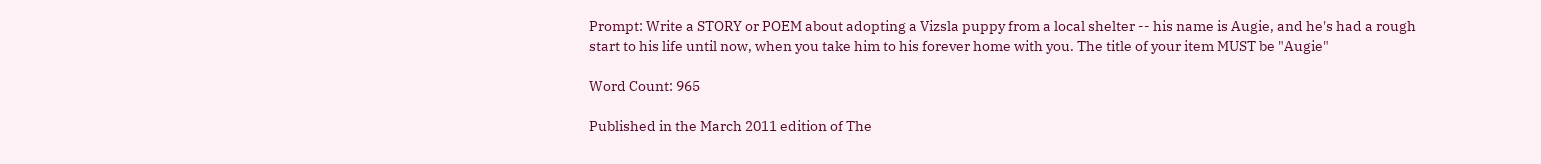Prompt: Write a STORY or POEM about adopting a Vizsla puppy from a local shelter -- his name is Augie, and he's had a rough start to his life until now, when you take him to his forever home with you. The title of your item MUST be "Augie"

Word Count: 965

Published in the March 2011 edition of The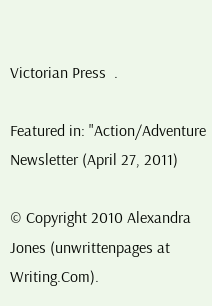Victorian Press  .

Featured in: "Action/Adventure Newsletter (April 27, 2011)

© Copyright 2010 Alexandra Jones (unwrittenpages at Writing.Com).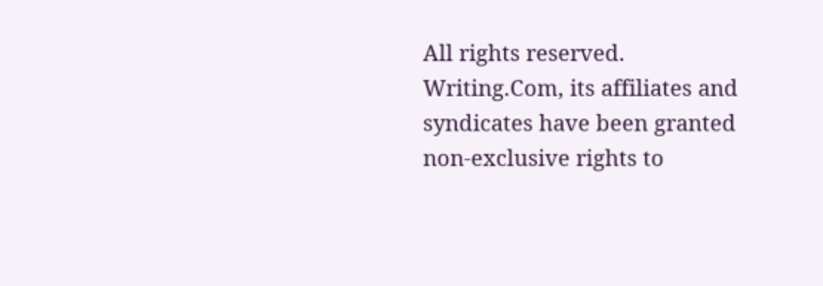All rights reserved.
Writing.Com, its affiliates and syndicates have been granted non-exclusive rights to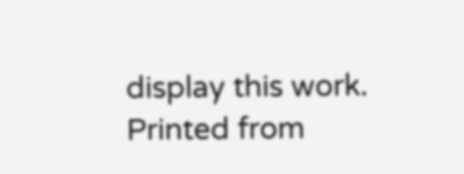display this work.
Printed from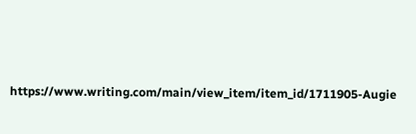https://www.writing.com/main/view_item/item_id/1711905-Augie